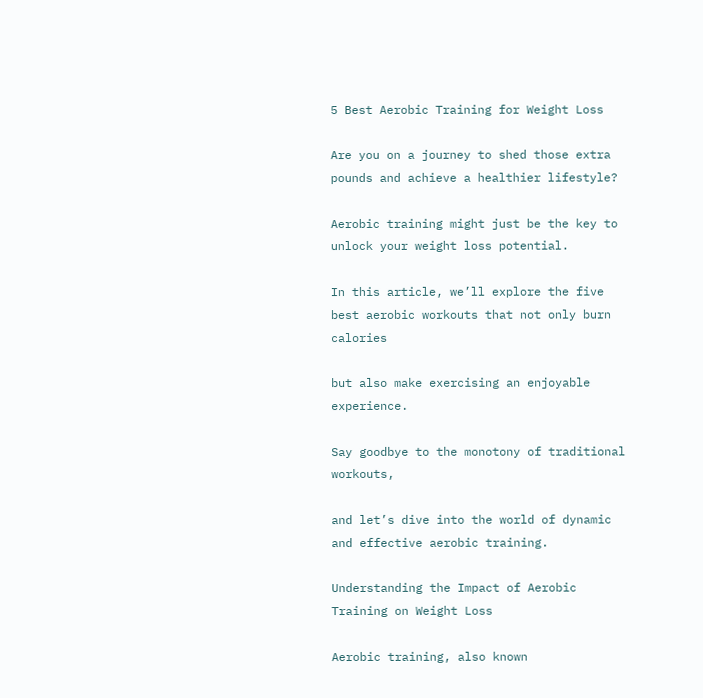5 Best Aerobic Training for Weight Loss

Are you on a journey to shed those extra pounds and achieve a healthier lifestyle?

Aerobic training might just be the key to unlock your weight loss potential.

In this article, we’ll explore the five best aerobic workouts that not only burn calories

but also make exercising an enjoyable experience.

Say goodbye to the monotony of traditional workouts,

and let’s dive into the world of dynamic and effective aerobic training.

Understanding the Impact of Aerobic Training on Weight Loss

Aerobic training, also known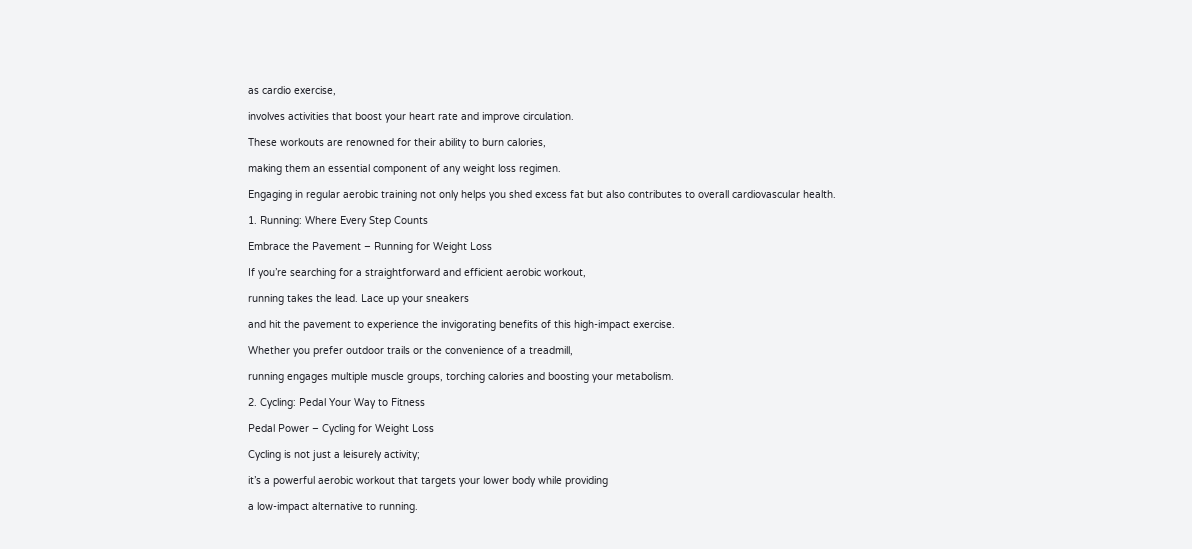as cardio exercise,

involves activities that boost your heart rate and improve circulation.

These workouts are renowned for their ability to burn calories,

making them an essential component of any weight loss regimen.

Engaging in regular aerobic training not only helps you shed excess fat but also contributes to overall cardiovascular health.

1. Running: Where Every Step Counts

Embrace the Pavement – Running for Weight Loss

If you’re searching for a straightforward and efficient aerobic workout,

running takes the lead. Lace up your sneakers

and hit the pavement to experience the invigorating benefits of this high-impact exercise.

Whether you prefer outdoor trails or the convenience of a treadmill,

running engages multiple muscle groups, torching calories and boosting your metabolism.

2. Cycling: Pedal Your Way to Fitness

Pedal Power – Cycling for Weight Loss

Cycling is not just a leisurely activity;

it’s a powerful aerobic workout that targets your lower body while providing

a low-impact alternative to running.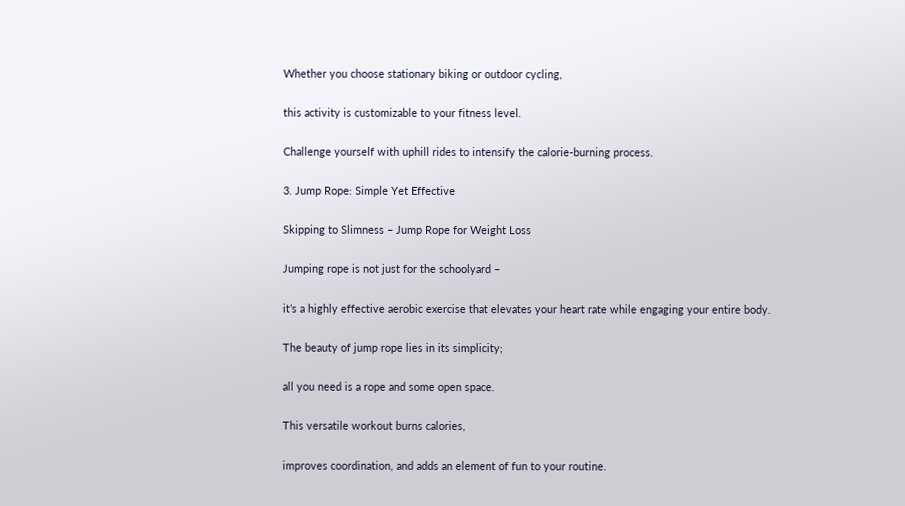Whether you choose stationary biking or outdoor cycling,

this activity is customizable to your fitness level.

Challenge yourself with uphill rides to intensify the calorie-burning process.

3. Jump Rope: Simple Yet Effective

Skipping to Slimness – Jump Rope for Weight Loss

Jumping rope is not just for the schoolyard –

it’s a highly effective aerobic exercise that elevates your heart rate while engaging your entire body.

The beauty of jump rope lies in its simplicity;

all you need is a rope and some open space.

This versatile workout burns calories,

improves coordination, and adds an element of fun to your routine.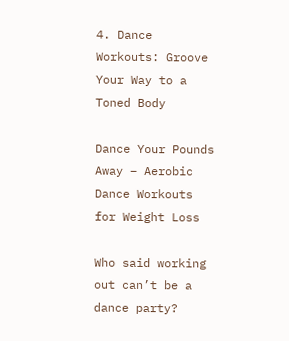4. Dance Workouts: Groove Your Way to a Toned Body

Dance Your Pounds Away – Aerobic Dance Workouts for Weight Loss

Who said working out can’t be a dance party?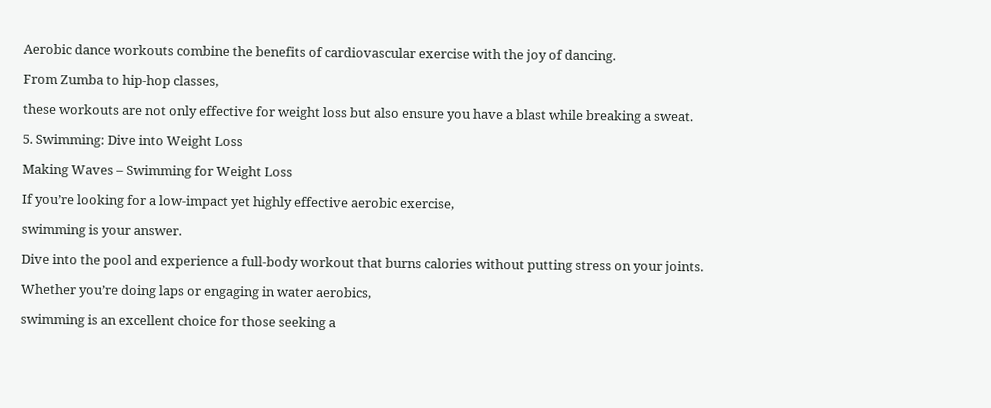Aerobic dance workouts combine the benefits of cardiovascular exercise with the joy of dancing.

From Zumba to hip-hop classes,

these workouts are not only effective for weight loss but also ensure you have a blast while breaking a sweat.

5. Swimming: Dive into Weight Loss

Making Waves – Swimming for Weight Loss

If you’re looking for a low-impact yet highly effective aerobic exercise,

swimming is your answer.

Dive into the pool and experience a full-body workout that burns calories without putting stress on your joints.

Whether you’re doing laps or engaging in water aerobics,

swimming is an excellent choice for those seeking a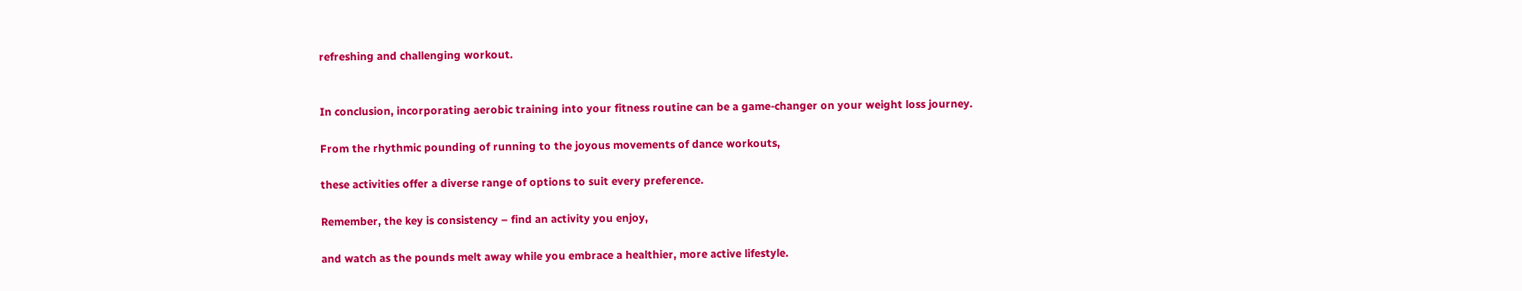refreshing and challenging workout.


In conclusion, incorporating aerobic training into your fitness routine can be a game-changer on your weight loss journey.

From the rhythmic pounding of running to the joyous movements of dance workouts,

these activities offer a diverse range of options to suit every preference.

Remember, the key is consistency – find an activity you enjoy,

and watch as the pounds melt away while you embrace a healthier, more active lifestyle.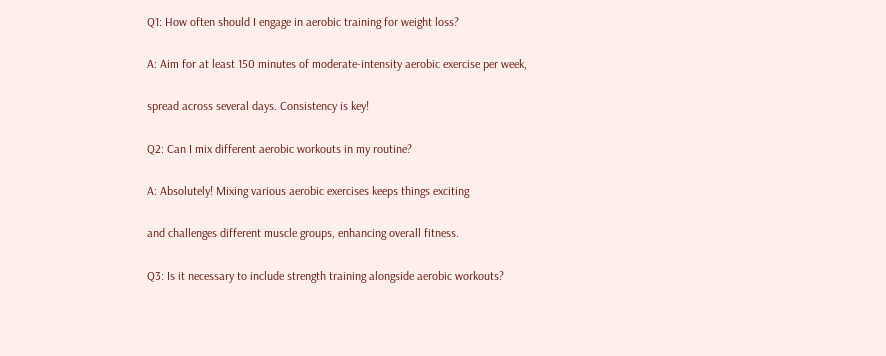Q1: How often should I engage in aerobic training for weight loss?

A: Aim for at least 150 minutes of moderate-intensity aerobic exercise per week,

spread across several days. Consistency is key!

Q2: Can I mix different aerobic workouts in my routine?

A: Absolutely! Mixing various aerobic exercises keeps things exciting

and challenges different muscle groups, enhancing overall fitness.

Q3: Is it necessary to include strength training alongside aerobic workouts?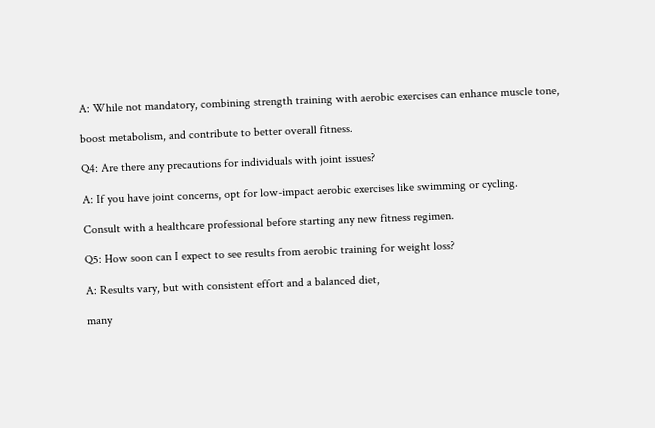A: While not mandatory, combining strength training with aerobic exercises can enhance muscle tone,

boost metabolism, and contribute to better overall fitness.

Q4: Are there any precautions for individuals with joint issues?

A: If you have joint concerns, opt for low-impact aerobic exercises like swimming or cycling.

Consult with a healthcare professional before starting any new fitness regimen.

Q5: How soon can I expect to see results from aerobic training for weight loss?

A: Results vary, but with consistent effort and a balanced diet,

many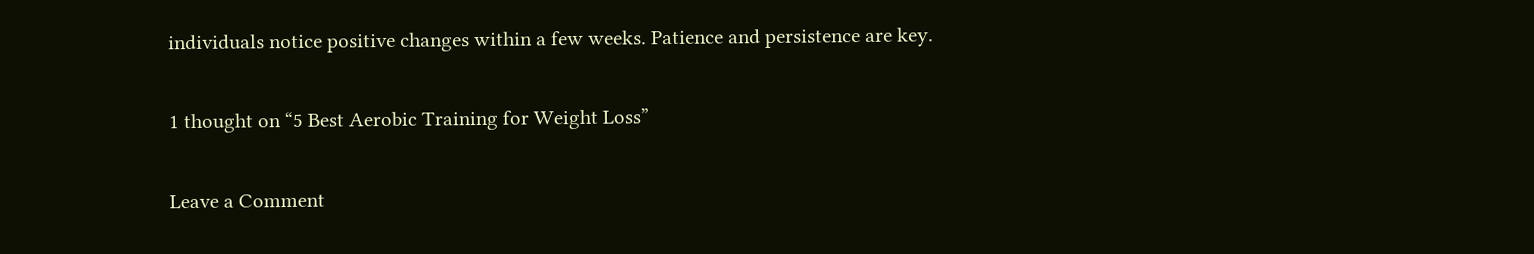individuals notice positive changes within a few weeks. Patience and persistence are key.

1 thought on “5 Best Aerobic Training for Weight Loss”

Leave a Comment